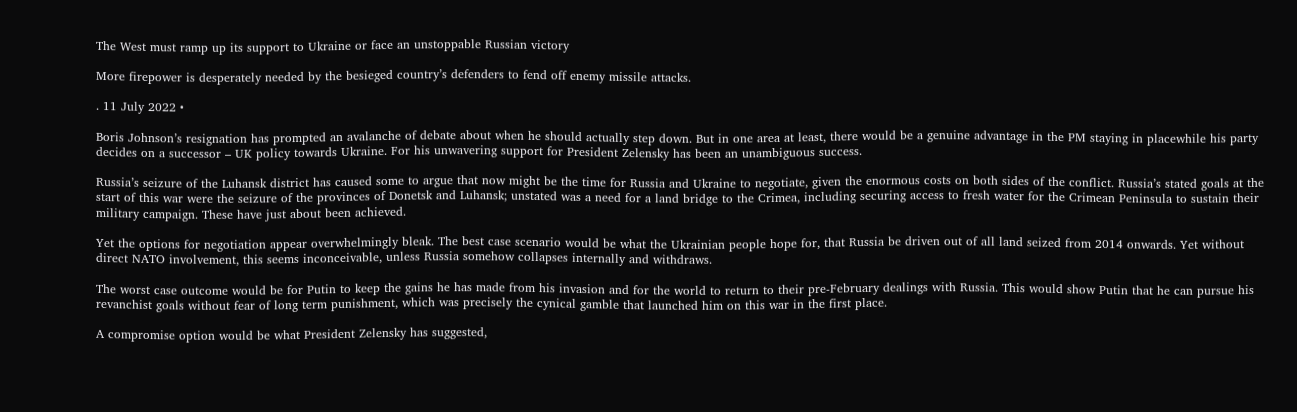The West must ramp up its support to Ukraine or face an unstoppable Russian victory

More firepower is desperately needed by the besieged country’s defenders to fend off enemy missile attacks.

. 11 July 2022 •

Boris Johnson’s resignation has prompted an avalanche of debate about when he should actually step down. But in one area at least, there would be a genuine advantage in the PM staying in placewhile his party decides on a successor – UK policy towards Ukraine. For his unwavering support for President Zelensky has been an unambiguous success.

Russia’s seizure of the Luhansk district has caused some to argue that now might be the time for Russia and Ukraine to negotiate, given the enormous costs on both sides of the conflict. Russia’s stated goals at the start of this war were the seizure of the provinces of Donetsk and Luhansk; unstated was a need for a land bridge to the Crimea, including securing access to fresh water for the Crimean Peninsula to sustain their military campaign. These have just about been achieved.

Yet the options for negotiation appear overwhelmingly bleak. The best case scenario would be what the Ukrainian people hope for, that Russia be driven out of all land seized from 2014 onwards. Yet without direct NATO involvement, this seems inconceivable, unless Russia somehow collapses internally and withdraws.

The worst case outcome would be for Putin to keep the gains he has made from his invasion and for the world to return to their pre-February dealings with Russia. This would show Putin that he can pursue his revanchist goals without fear of long term punishment, which was precisely the cynical gamble that launched him on this war in the first place.

A compromise option would be what President Zelensky has suggested,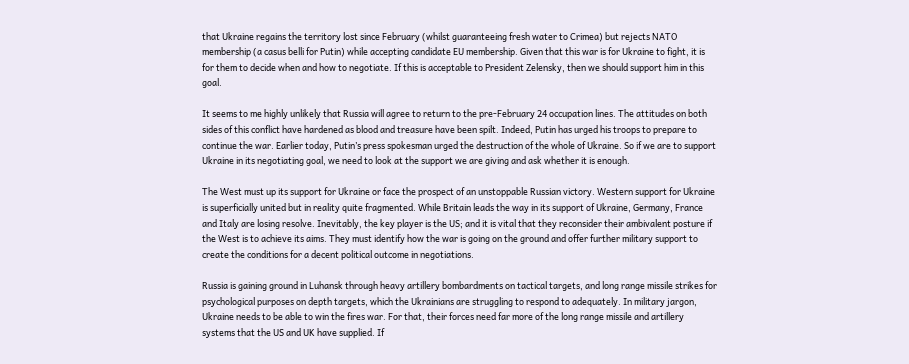that Ukraine regains the territory lost since February (whilst guaranteeing fresh water to Crimea) but rejects NATO membership (a casus belli for Putin) while accepting candidate EU membership. Given that this war is for Ukraine to fight, it is for them to decide when and how to negotiate. If this is acceptable to President Zelensky, then we should support him in this goal.

It seems to me highly unlikely that Russia will agree to return to the pre-February 24 occupation lines. The attitudes on both sides of this conflict have hardened as blood and treasure have been spilt. Indeed, Putin has urged his troops to prepare to continue the war. Earlier today, Putin’s press spokesman urged the destruction of the whole of Ukraine. So if we are to support Ukraine in its negotiating goal, we need to look at the support we are giving and ask whether it is enough.

The West must up its support for Ukraine or face the prospect of an unstoppable Russian victory. Western support for Ukraine is superficially united but in reality quite fragmented. While Britain leads the way in its support of Ukraine, Germany, France and Italy are losing resolve. Inevitably, the key player is the US; and it is vital that they reconsider their ambivalent posture if the West is to achieve its aims. They must identify how the war is going on the ground and offer further military support to create the conditions for a decent political outcome in negotiations.

Russia is gaining ground in Luhansk through heavy artillery bombardments on tactical targets, and long range missile strikes for psychological purposes on depth targets, which the Ukrainians are struggling to respond to adequately. In military jargon, Ukraine needs to be able to win the fires war. For that, their forces need far more of the long range missile and artillery systems that the US and UK have supplied. If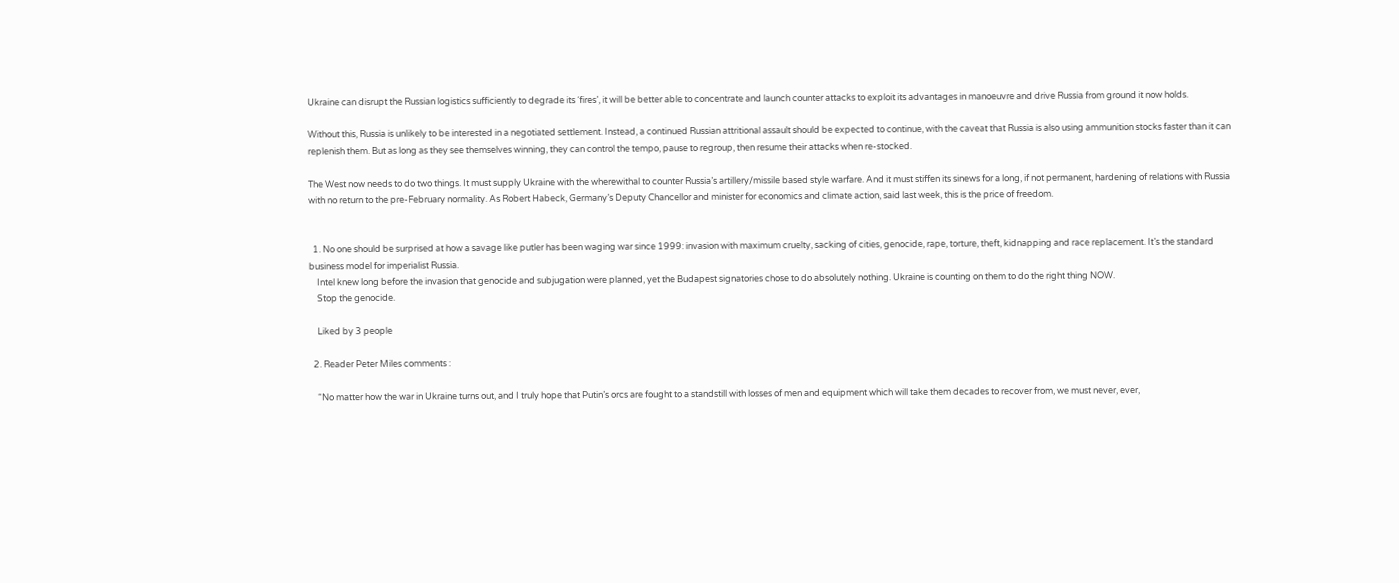Ukraine can disrupt the Russian logistics sufficiently to degrade its ‘fires’, it will be better able to concentrate and launch counter attacks to exploit its advantages in manoeuvre and drive Russia from ground it now holds.

Without this, Russia is unlikely to be interested in a negotiated settlement. Instead, a continued Russian attritional assault should be expected to continue, with the caveat that Russia is also using ammunition stocks faster than it can replenish them. But as long as they see themselves winning, they can control the tempo, pause to regroup, then resume their attacks when re-stocked.

The West now needs to do two things. It must supply Ukraine with the wherewithal to counter Russia’s artillery/missile based style warfare. And it must stiffen its sinews for a long, if not permanent, hardening of relations with Russia with no return to the pre-February normality. As Robert Habeck, Germany’s Deputy Chancellor and minister for economics and climate action, said last week, this is the price of freedom.


  1. No one should be surprised at how a savage like putler has been waging war since 1999: invasion with maximum cruelty, sacking of cities, genocide, rape, torture, theft, kidnapping and race replacement. It’s the standard business model for imperialist Russia.
    Intel knew long before the invasion that genocide and subjugation were planned, yet the Budapest signatories chose to do absolutely nothing. Ukraine is counting on them to do the right thing NOW.
    Stop the genocide.

    Liked by 3 people

  2. Reader Peter Miles comments :

    “No matter how the war in Ukraine turns out, and I truly hope that Putin’s orcs are fought to a standstill with losses of men and equipment which will take them decades to recover from, we must never, ever,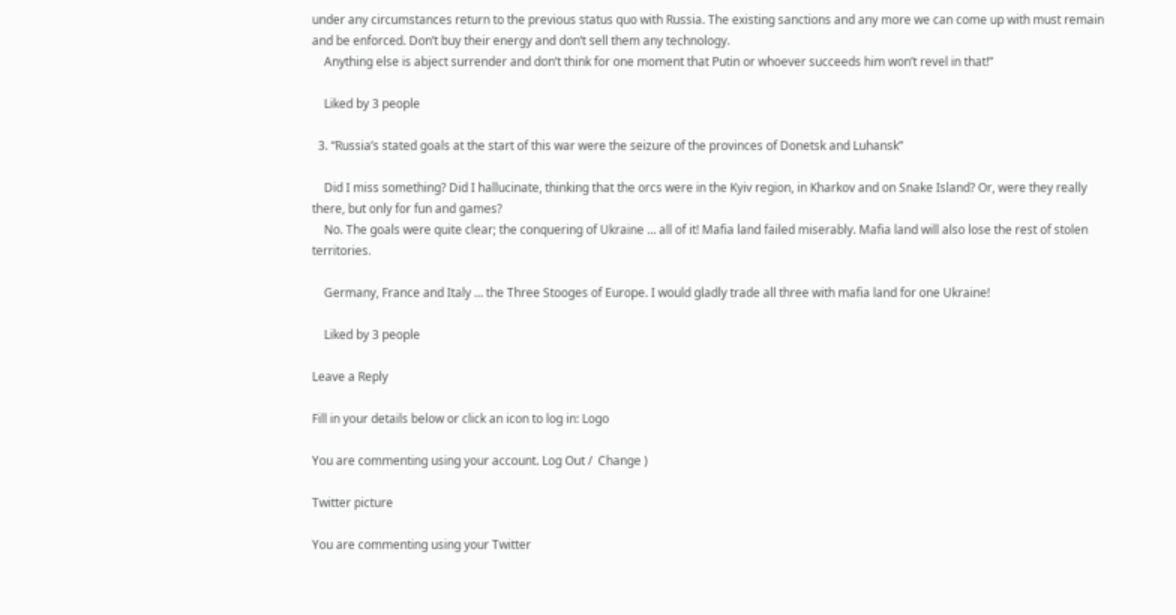under any circumstances return to the previous status quo with Russia. The existing sanctions and any more we can come up with must remain and be enforced. Don’t buy their energy and don’t sell them any technology.
    Anything else is abject surrender and don’t think for one moment that Putin or whoever succeeds him won’t revel in that!”

    Liked by 3 people

  3. “Russia’s stated goals at the start of this war were the seizure of the provinces of Donetsk and Luhansk”

    Did I miss something? Did I hallucinate, thinking that the orcs were in the Kyiv region, in Kharkov and on Snake Island? Or, were they really there, but only for fun and games?
    No. The goals were quite clear; the conquering of Ukraine … all of it! Mafia land failed miserably. Mafia land will also lose the rest of stolen territories.

    Germany, France and Italy … the Three Stooges of Europe. I would gladly trade all three with mafia land for one Ukraine!

    Liked by 3 people

Leave a Reply

Fill in your details below or click an icon to log in: Logo

You are commenting using your account. Log Out /  Change )

Twitter picture

You are commenting using your Twitter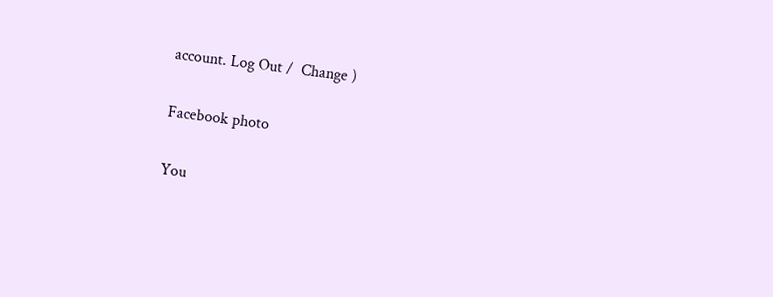account. Log Out /  Change )

Facebook photo

You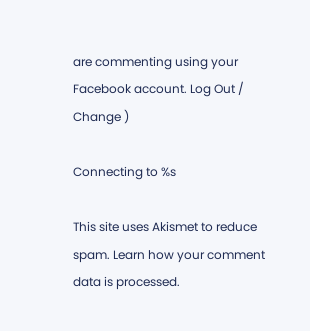are commenting using your Facebook account. Log Out /  Change )

Connecting to %s

This site uses Akismet to reduce spam. Learn how your comment data is processed.